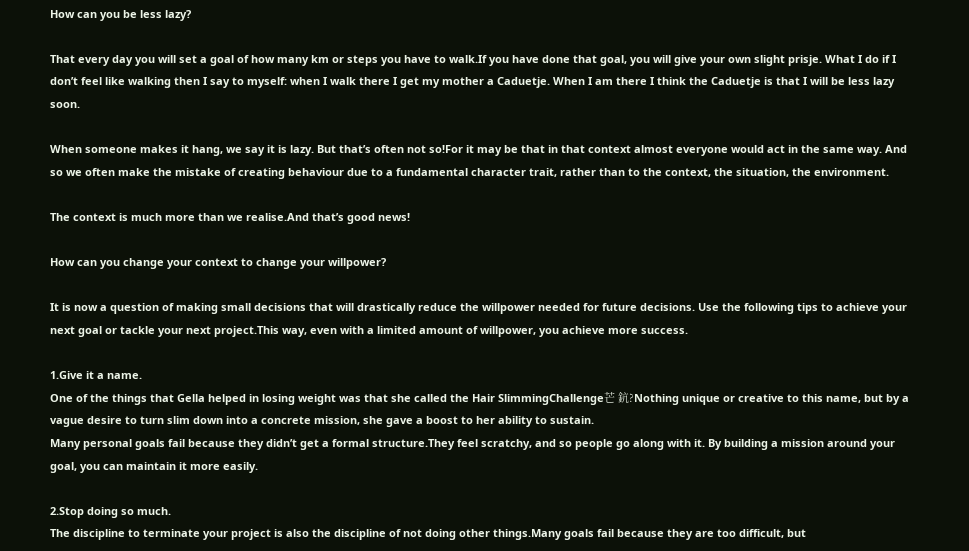How can you be less lazy?

That every day you will set a goal of how many km or steps you have to walk.If you have done that goal, you will give your own slight prisje. What I do if I don’t feel like walking then I say to myself: when I walk there I get my mother a Caduetje. When I am there I think the Caduetje is that I will be less lazy soon.

When someone makes it hang, we say it is lazy. But that’s often not so!For it may be that in that context almost everyone would act in the same way. And so we often make the mistake of creating behaviour due to a fundamental character trait, rather than to the context, the situation, the environment.

The context is much more than we realise.And that’s good news!

How can you change your context to change your willpower?

It is now a question of making small decisions that will drastically reduce the willpower needed for future decisions. Use the following tips to achieve your next goal or tackle your next project.This way, even with a limited amount of willpower, you achieve more success.

1.Give it a name.
One of the things that Gella helped in losing weight was that she called the Hair SlimmingChallenge芒 鈧?Nothing unique or creative to this name, but by a vague desire to turn slim down into a concrete mission, she gave a boost to her ability to sustain.
Many personal goals fail because they didn’t get a formal structure.They feel scratchy, and so people go along with it. By building a mission around your goal, you can maintain it more easily.

2.Stop doing so much.
The discipline to terminate your project is also the discipline of not doing other things.Many goals fail because they are too difficult, but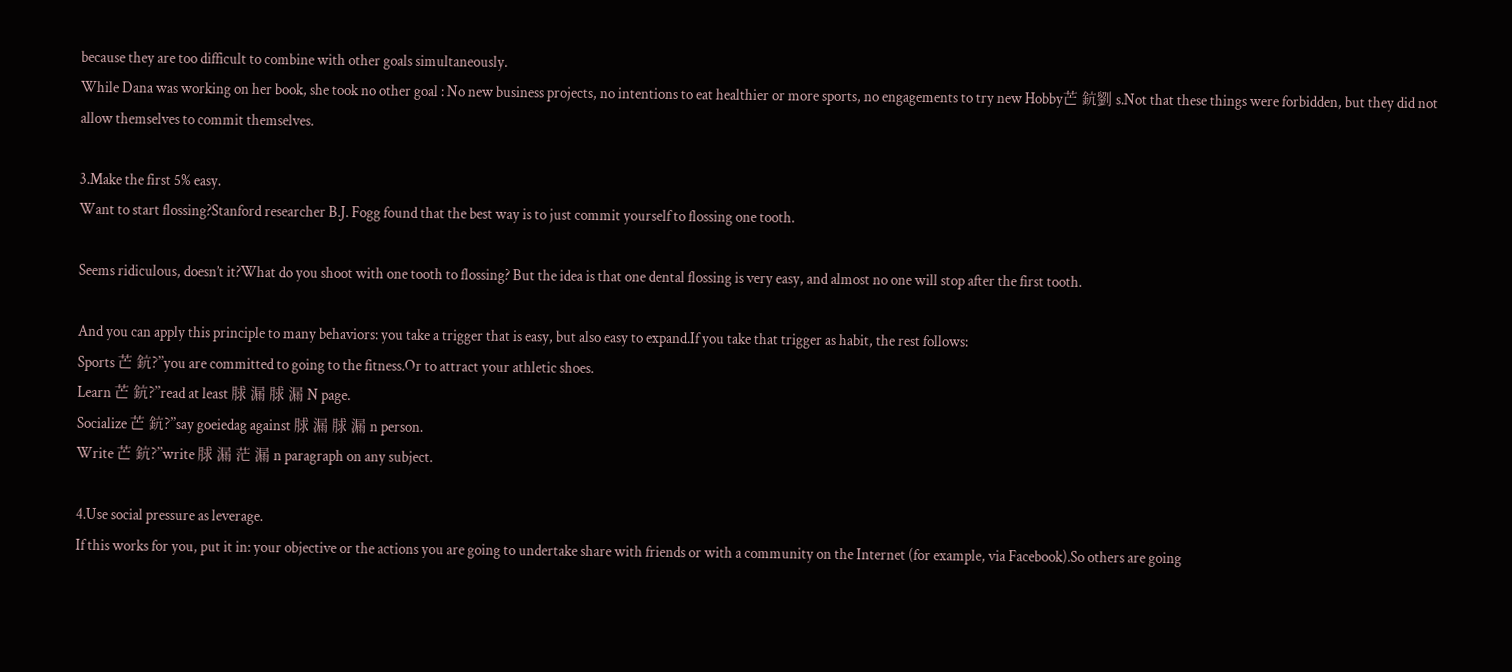because they are too difficult to combine with other goals simultaneously.
While Dana was working on her book, she took no other goal : No new business projects, no intentions to eat healthier or more sports, no engagements to try new Hobby芒 鈧劉 s.Not that these things were forbidden, but they did not allow themselves to commit themselves.

3.Make the first 5% easy.
Want to start flossing?Stanford researcher B.J. Fogg found that the best way is to just commit yourself to flossing one tooth.

Seems ridiculous, doesn’t it?What do you shoot with one tooth to flossing? But the idea is that one dental flossing is very easy, and almost no one will stop after the first tooth.

And you can apply this principle to many behaviors: you take a trigger that is easy, but also easy to expand.If you take that trigger as habit, the rest follows:
Sports 芒 鈧?”you are committed to going to the fitness.Or to attract your athletic shoes.
Learn 芒 鈧?”read at least 脙 漏 脙 漏 N page.
Socialize 芒 鈧?”say goeiedag against 脙 漏 脙 漏 n person.
Write 芒 鈧?”write 脙 漏 茫 漏 n paragraph on any subject.

4.Use social pressure as leverage.
If this works for you, put it in: your objective or the actions you are going to undertake share with friends or with a community on the Internet (for example, via Facebook).So others are going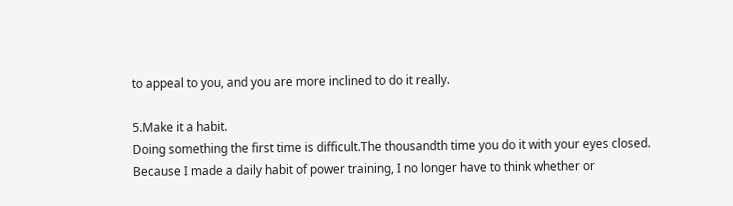to appeal to you, and you are more inclined to do it really.

5.Make it a habit.
Doing something the first time is difficult.The thousandth time you do it with your eyes closed. Because I made a daily habit of power training, I no longer have to think whether or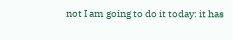not I am going to do it today: it has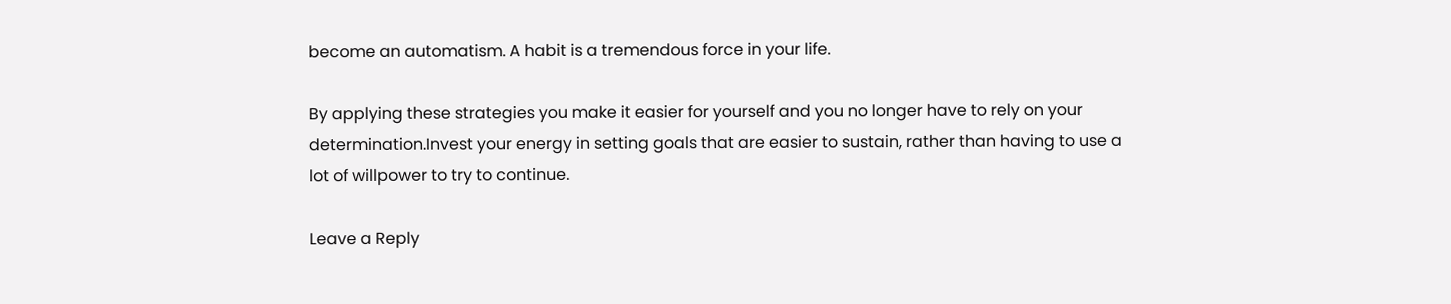become an automatism. A habit is a tremendous force in your life.

By applying these strategies you make it easier for yourself and you no longer have to rely on your determination.Invest your energy in setting goals that are easier to sustain, rather than having to use a lot of willpower to try to continue.

Leave a Reply